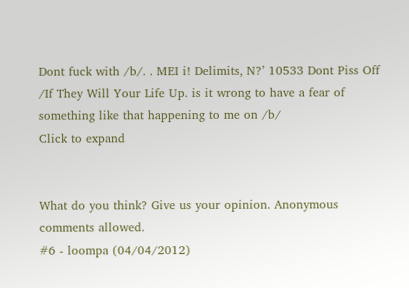Dont fuck with /b/. . MEI i! Delimits, N?’ 10533 Dont Piss Off /If They Will Your Life Up. is it wrong to have a fear of something like that happening to me on /b/
Click to expand


What do you think? Give us your opinion. Anonymous comments allowed.
#6 - loompa (04/04/2012)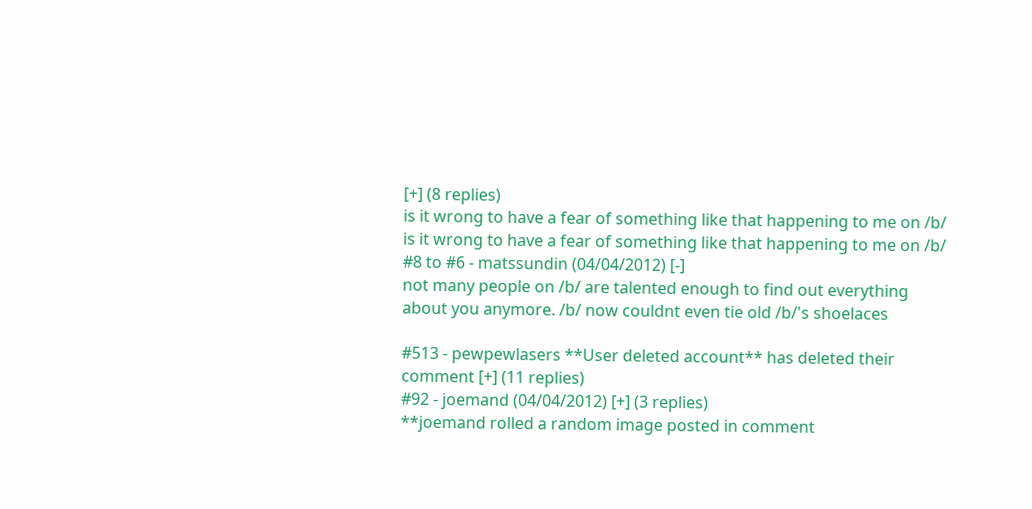[+] (8 replies)
is it wrong to have a fear of something like that happening to me on /b/
is it wrong to have a fear of something like that happening to me on /b/
#8 to #6 - matssundin (04/04/2012) [-]
not many people on /b/ are talented enough to find out everything about you anymore. /b/ now couldnt even tie old /b/'s shoelaces

#513 - pewpewlasers **User deleted account** has deleted their comment [+] (11 replies)
#92 - joemand (04/04/2012) [+] (3 replies)
**joemand rolled a random image posted in comment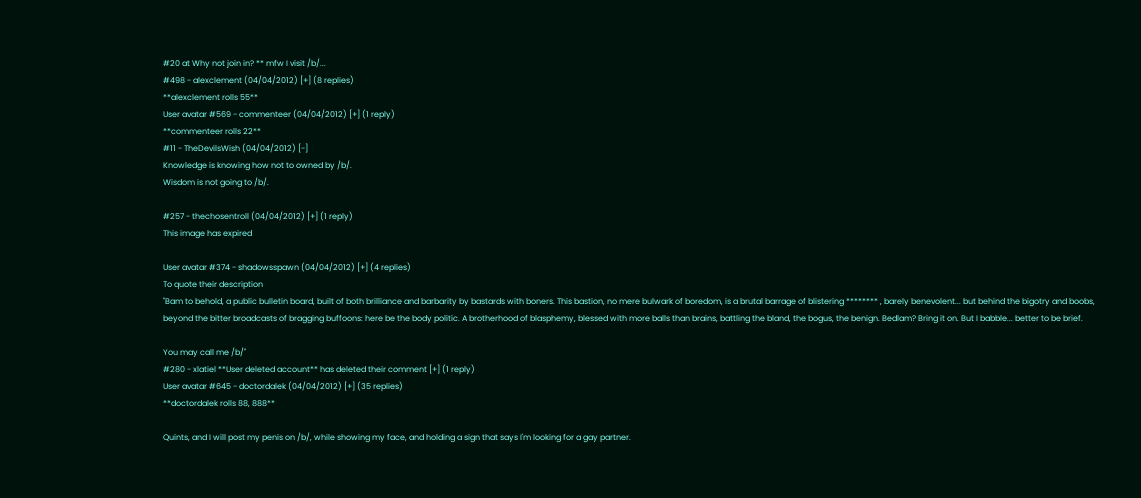#20 at Why not join in? ** mfw I visit /b/...
#498 - alexclement (04/04/2012) [+] (8 replies)
**alexclement rolls 55**
User avatar #569 - commenteer (04/04/2012) [+] (1 reply)
**commenteer rolls 22**
#11 - TheDevilsWish (04/04/2012) [-]
Knowledge is knowing how not to owned by /b/.
Wisdom is not going to /b/.

#257 - thechosentroll (04/04/2012) [+] (1 reply)
This image has expired

User avatar #374 - shadowsspawn (04/04/2012) [+] (4 replies)
To quote their description
"Bam to behold, a public bulletin board, built of both brilliance and barbarity by bastards with boners. This bastion, no mere bulwark of boredom, is a brutal barrage of blistering ******** , barely benevolent... but behind the bigotry and boobs, beyond the bitter broadcasts of bragging buffoons: here be the body politic. A brotherhood of blasphemy, blessed with more balls than brains, battling the bland, the bogus, the benign. Bedlam? Bring it on. But I babble... better to be brief.

You may call me /b/"
#280 - xlatiel **User deleted account** has deleted their comment [+] (1 reply)
User avatar #645 - doctordalek (04/04/2012) [+] (35 replies)
**doctordalek rolls 88, 888**

Quints, and I will post my penis on /b/, while showing my face, and holding a sign that says I'm looking for a gay partner.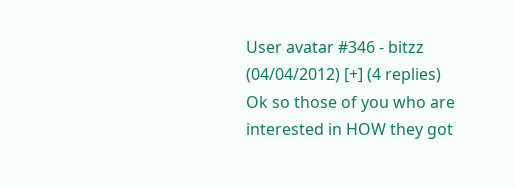User avatar #346 - bitzz (04/04/2012) [+] (4 replies)
Ok so those of you who are interested in HOW they got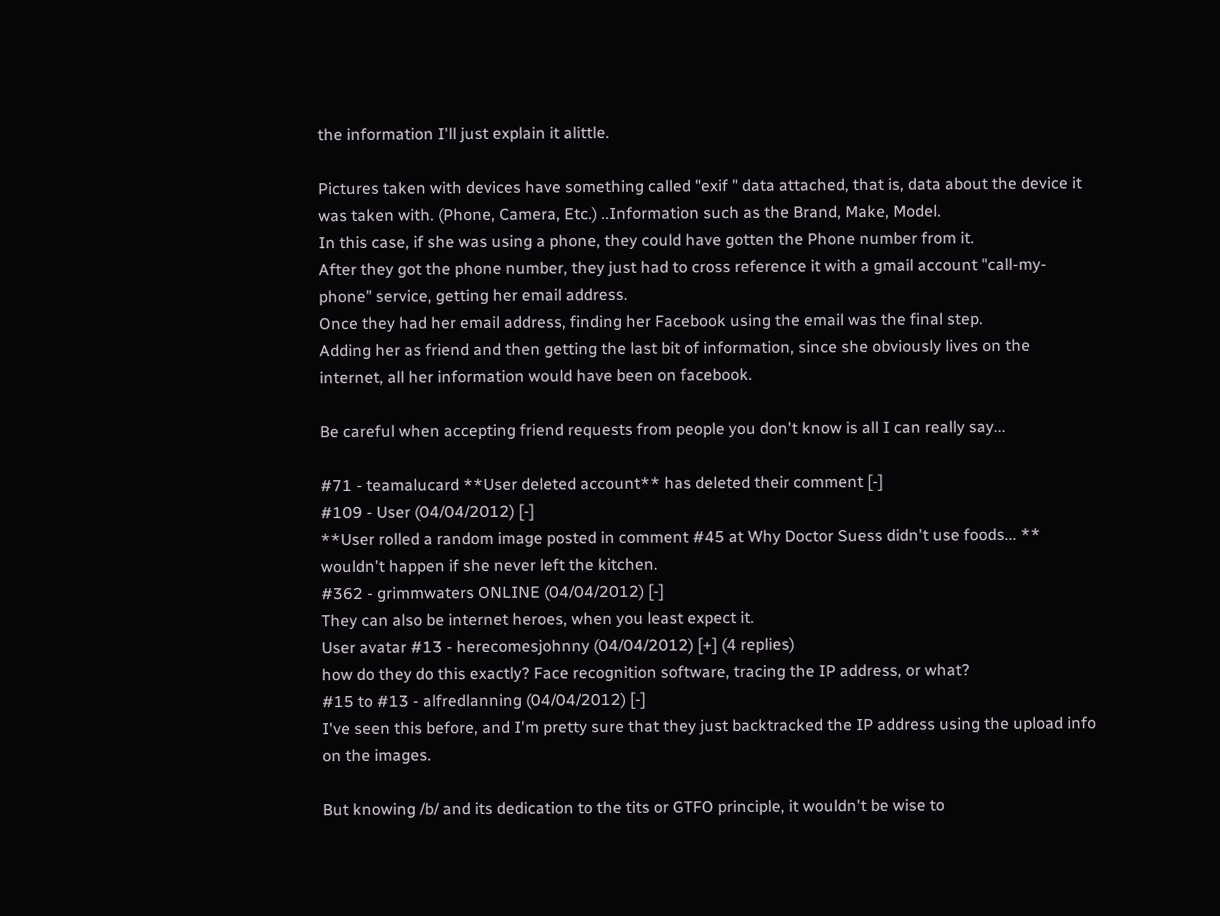the information I'll just explain it alittle.

Pictures taken with devices have something called "exif " data attached, that is, data about the device it was taken with. (Phone, Camera, Etc.) ..Information such as the Brand, Make, Model.
In this case, if she was using a phone, they could have gotten the Phone number from it.
After they got the phone number, they just had to cross reference it with a gmail account "call-my-phone" service, getting her email address.
Once they had her email address, finding her Facebook using the email was the final step.
Adding her as friend and then getting the last bit of information, since she obviously lives on the internet, all her information would have been on facebook.

Be careful when accepting friend requests from people you don't know is all I can really say...

#71 - teamalucard **User deleted account** has deleted their comment [-]
#109 - User (04/04/2012) [-]
**User rolled a random image posted in comment #45 at Why Doctor Suess didn't use foods... ** wouldn't happen if she never left the kitchen.
#362 - grimmwaters ONLINE (04/04/2012) [-]
They can also be internet heroes, when you least expect it.
User avatar #13 - herecomesjohnny (04/04/2012) [+] (4 replies)
how do they do this exactly? Face recognition software, tracing the IP address, or what?
#15 to #13 - alfredlanning (04/04/2012) [-]
I've seen this before, and I'm pretty sure that they just backtracked the IP address using the upload info on the images.

But knowing /b/ and its dedication to the tits or GTFO principle, it wouldn't be wise to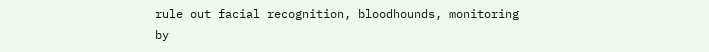rule out facial recognition, bloodhounds, monitoring by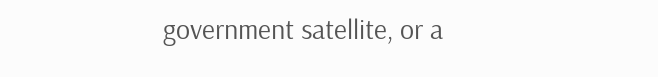government satellite, or a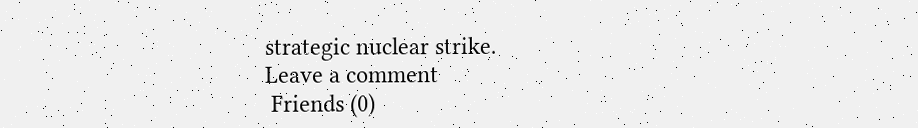strategic nuclear strike.
Leave a comment
 Friends (0)